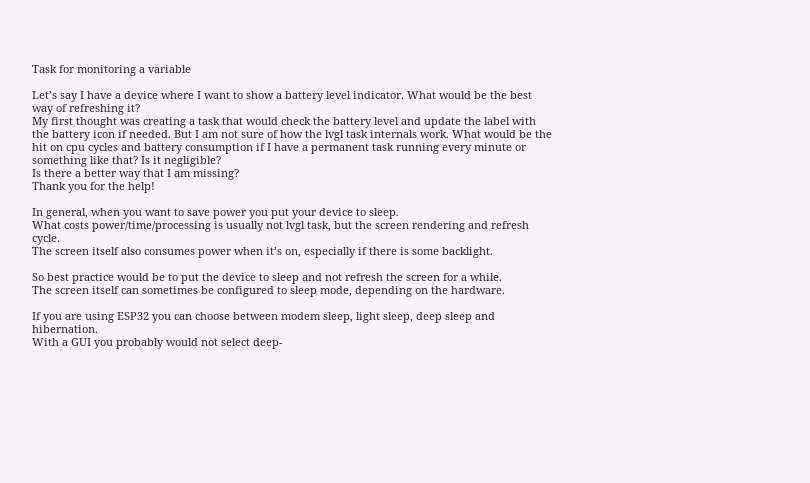Task for monitoring a variable

Let’s say I have a device where I want to show a battery level indicator. What would be the best way of refreshing it?
My first thought was creating a task that would check the battery level and update the label with the battery icon if needed. But I am not sure of how the lvgl task internals work. What would be the hit on cpu cycles and battery consumption if I have a permanent task running every minute or something like that? Is it negligible?
Is there a better way that I am missing?
Thank you for the help!

In general, when you want to save power you put your device to sleep.
What costs power/time/processing is usually not lvgl task, but the screen rendering and refresh cycle.
The screen itself also consumes power when it’s on, especially if there is some backlight.

So best practice would be to put the device to sleep and not refresh the screen for a while.
The screen itself can sometimes be configured to sleep mode, depending on the hardware.

If you are using ESP32 you can choose between modem sleep, light sleep, deep sleep and hibernation.
With a GUI you probably would not select deep-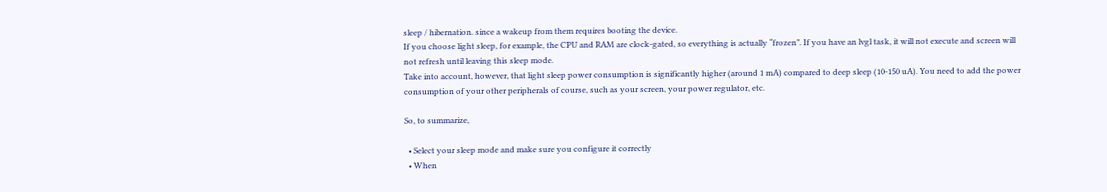sleep / hibernation. since a wakeup from them requires booting the device.
If you choose light sleep, for example, the CPU and RAM are clock-gated, so everything is actually “frozen”. If you have an lvgl task, it will not execute and screen will not refresh until leaving this sleep mode.
Take into account, however, that light sleep power consumption is significantly higher (around 1 mA) compared to deep sleep (10-150 uA). You need to add the power consumption of your other peripherals of course, such as your screen, your power regulator, etc.

So, to summarize,

  • Select your sleep mode and make sure you configure it correctly
  • When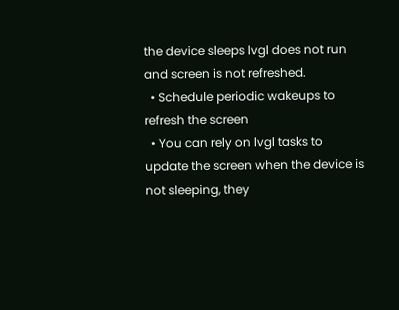the device sleeps lvgl does not run and screen is not refreshed.
  • Schedule periodic wakeups to refresh the screen
  • You can rely on lvgl tasks to update the screen when the device is not sleeping, they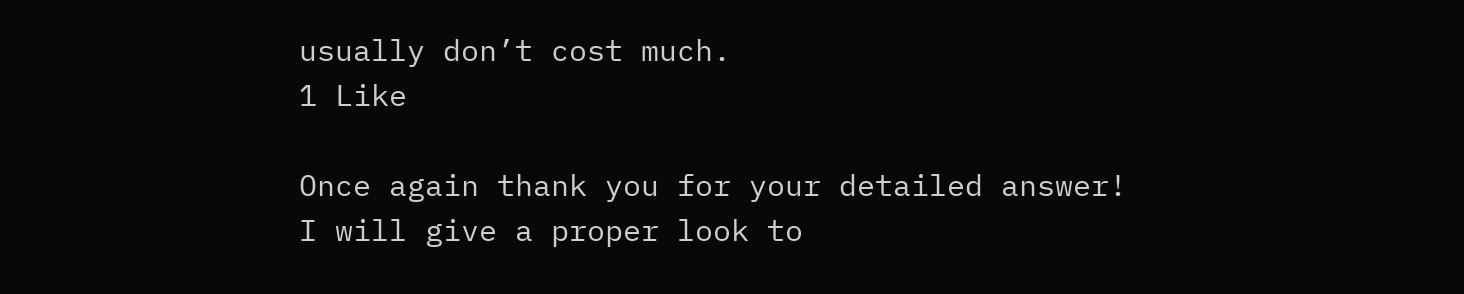usually don’t cost much.
1 Like

Once again thank you for your detailed answer!
I will give a proper look to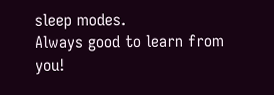sleep modes.
Always good to learn from you!